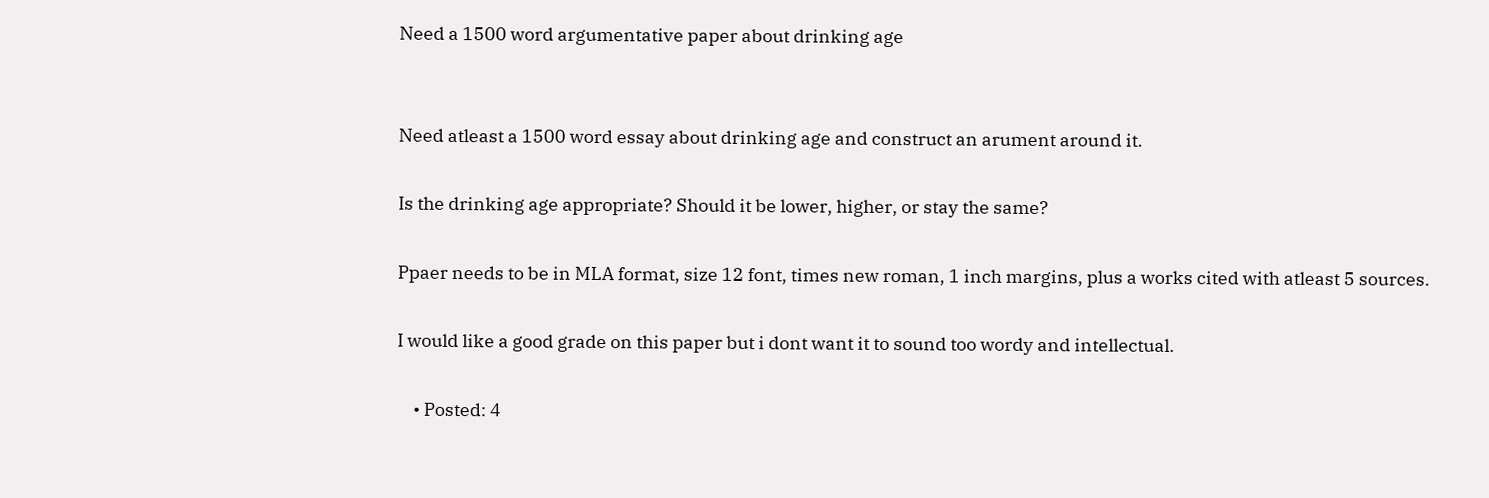Need a 1500 word argumentative paper about drinking age


Need atleast a 1500 word essay about drinking age and construct an arument around it.

Is the drinking age appropriate? Should it be lower, higher, or stay the same?

Ppaer needs to be in MLA format, size 12 font, times new roman, 1 inch margins, plus a works cited with atleast 5 sources.

I would like a good grade on this paper but i dont want it to sound too wordy and intellectual.

    • Posted: 4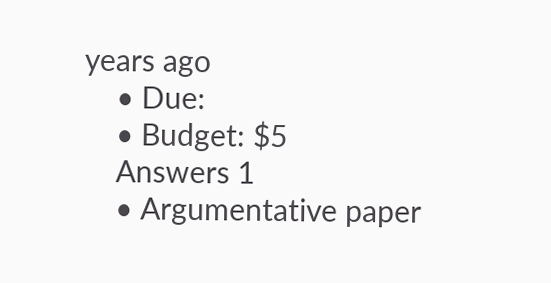years ago
    • Due:
    • Budget: $5
    Answers 1
    • Argumentative paper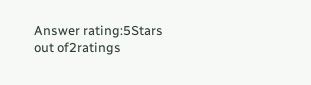Answer rating:5Stars out of2ratings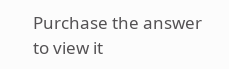Purchase the answer to view it